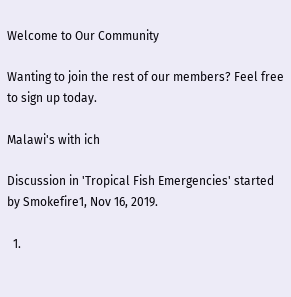Welcome to Our Community

Wanting to join the rest of our members? Feel free to sign up today.

Malawi's with ich

Discussion in 'Tropical Fish Emergencies' started by Smokefire1, Nov 16, 2019.

  1.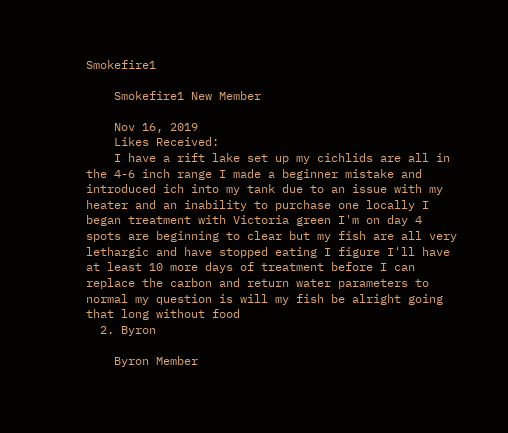Smokefire1

    Smokefire1 New Member

    Nov 16, 2019
    Likes Received:
    I have a rift lake set up my cichlids are all in the 4-6 inch range I made a beginner mistake and introduced ich into my tank due to an issue with my heater and an inability to purchase one locally I began treatment with Victoria green I'm on day 4 spots are beginning to clear but my fish are all very lethargic and have stopped eating I figure I'll have at least 10 more days of treatment before I can replace the carbon and return water parameters to normal my question is will my fish be alright going that long without food
  2. Byron

    Byron Member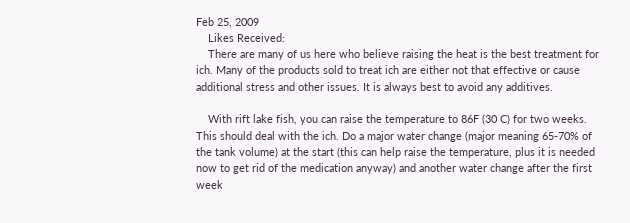Feb 25, 2009
    Likes Received:
    There are many of us here who believe raising the heat is the best treatment for ich. Many of the products sold to treat ich are either not that effective or cause additional stress and other issues. It is always best to avoid any additives.

    With rift lake fish, you can raise the temperature to 86F (30 C) for two weeks. This should deal with the ich. Do a major water change (major meaning 65-70% of the tank volume) at the start (this can help raise the temperature, plus it is needed now to get rid of the medication anyway) and another water change after the first week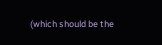(which should be the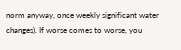norm anyway, once weekly significant water changes). If worse comes to worse, you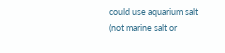could use aquarium salt (not marine salt or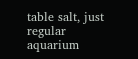table salt, just regular aquarium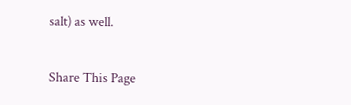salt) as well.

Share This Page